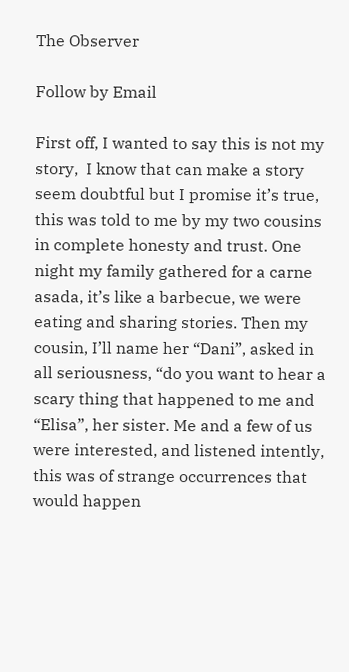The Observer

Follow by Email

First off, I wanted to say this is not my story,  I know that can make a story seem doubtful but I promise it’s true, this was told to me by my two cousins in complete honesty and trust. One night my family gathered for a carne asada, it’s like a barbecue, we were eating and sharing stories. Then my cousin, I’ll name her “Dani”, asked in all seriousness, “do you want to hear a scary thing that happened to me and “Elisa”, her sister. Me and a few of us were interested, and listened intently, this was of strange occurrences that would happen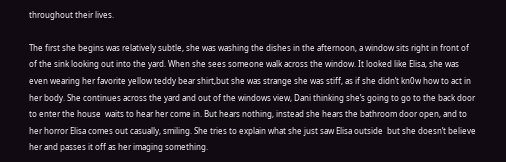throughout their lives.

The first she begins was relatively subtle, she was washing the dishes in the afternoon, a window sits right in front of of the sink looking out into the yard. When she sees someone walk across the window. It looked like Elisa, she was even wearing her favorite yellow teddy bear shirt,but she was strange she was stiff, as if she didn’t kn0w how to act in her body. She continues across the yard and out of the windows view, Dani thinking she’s going to go to the back door to enter the house  waits to hear her come in. But hears nothing, instead she hears the bathroom door open, and to her horror Elisa comes out casually, smiling. She tries to explain what she just saw Elisa outside  but she doesn’t believe her and passes it off as her imaging something.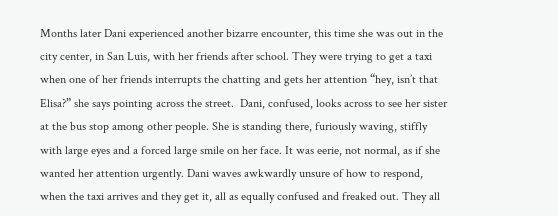Months later Dani experienced another bizarre encounter, this time she was out in the city center, in San Luis, with her friends after school. They were trying to get a taxi when one of her friends interrupts the chatting and gets her attention “hey, isn’t that Elisa?” she says pointing across the street.  Dani, confused, looks across to see her sister at the bus stop among other people. She is standing there, furiously waving, stiffly with large eyes and a forced large smile on her face. It was eerie, not normal, as if she wanted her attention urgently. Dani waves awkwardly unsure of how to respond, when the taxi arrives and they get it, all as equally confused and freaked out. They all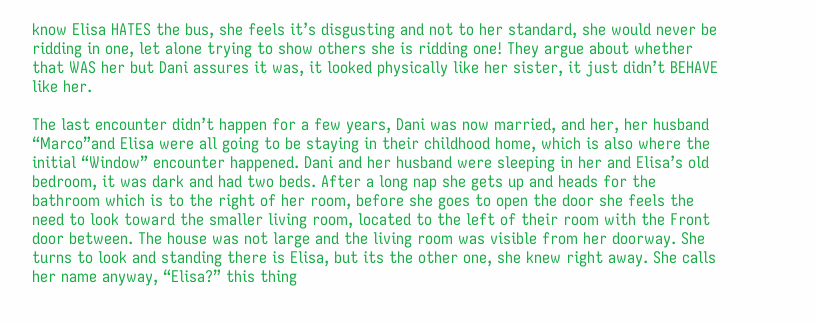know Elisa HATES the bus, she feels it’s disgusting and not to her standard, she would never be ridding in one, let alone trying to show others she is ridding one! They argue about whether that WAS her but Dani assures it was, it looked physically like her sister, it just didn’t BEHAVE like her.

The last encounter didn’t happen for a few years, Dani was now married, and her, her husband “Marco”and Elisa were all going to be staying in their childhood home, which is also where the initial “Window” encounter happened. Dani and her husband were sleeping in her and Elisa’s old bedroom, it was dark and had two beds. After a long nap she gets up and heads for the bathroom which is to the right of her room, before she goes to open the door she feels the need to look toward the smaller living room, located to the left of their room with the Front door between. The house was not large and the living room was visible from her doorway. She turns to look and standing there is Elisa, but its the other one, she knew right away. She calls her name anyway, “Elisa?” this thing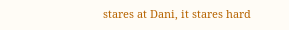stares at Dani, it stares hard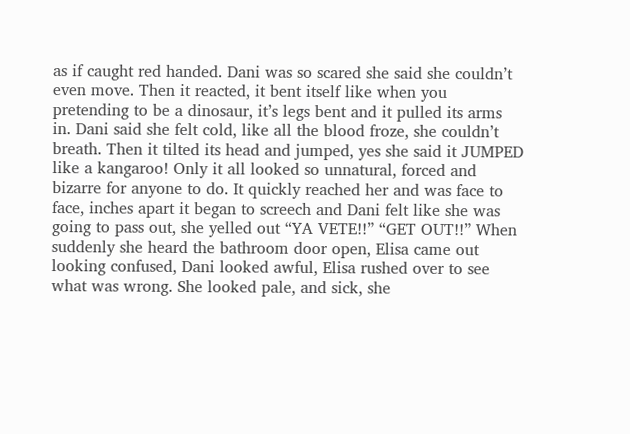as if caught red handed. Dani was so scared she said she couldn’t even move. Then it reacted, it bent itself like when you pretending to be a dinosaur, it’s legs bent and it pulled its arms in. Dani said she felt cold, like all the blood froze, she couldn’t breath. Then it tilted its head and jumped, yes she said it JUMPED like a kangaroo! Only it all looked so unnatural, forced and bizarre for anyone to do. It quickly reached her and was face to face, inches apart it began to screech and Dani felt like she was going to pass out, she yelled out “YA VETE!!” “GET OUT!!” When suddenly she heard the bathroom door open, Elisa came out looking confused, Dani looked awful, Elisa rushed over to see what was wrong. She looked pale, and sick, she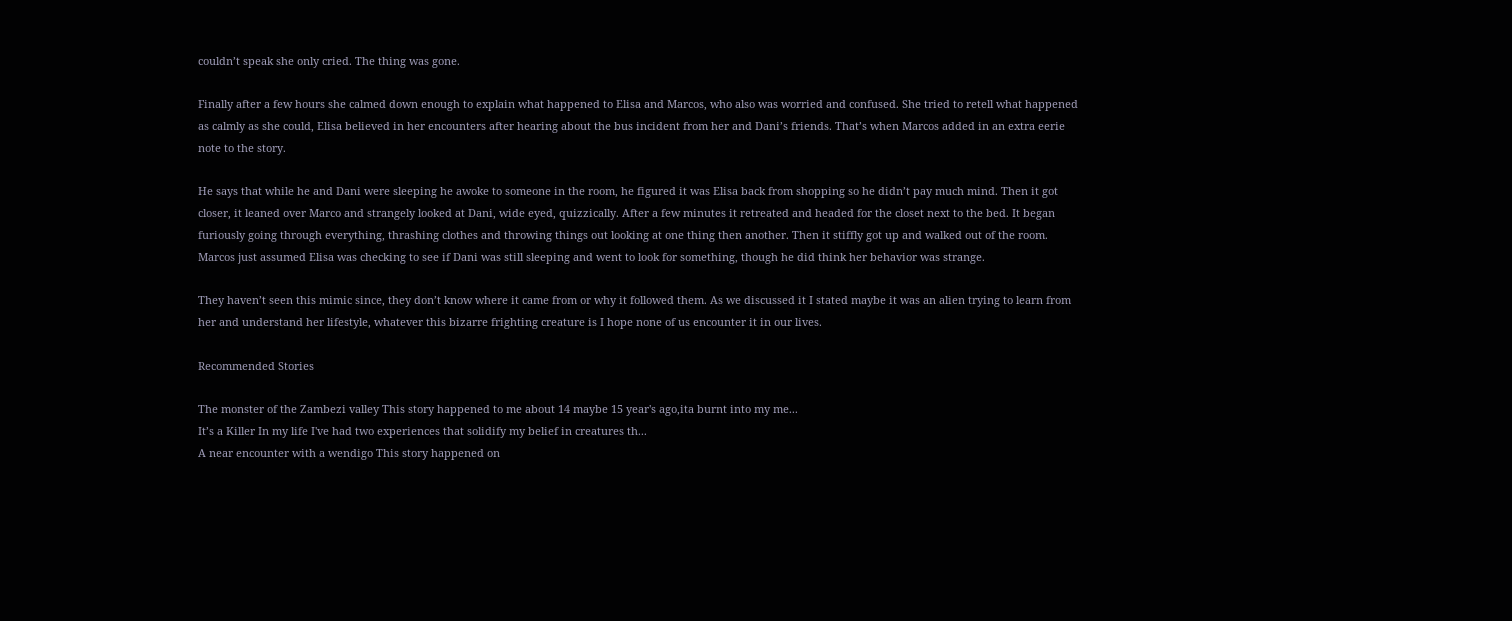couldn’t speak she only cried. The thing was gone.

Finally after a few hours she calmed down enough to explain what happened to Elisa and Marcos, who also was worried and confused. She tried to retell what happened as calmly as she could, Elisa believed in her encounters after hearing about the bus incident from her and Dani’s friends. That’s when Marcos added in an extra eerie note to the story.

He says that while he and Dani were sleeping he awoke to someone in the room, he figured it was Elisa back from shopping so he didn’t pay much mind. Then it got closer, it leaned over Marco and strangely looked at Dani, wide eyed, quizzically. After a few minutes it retreated and headed for the closet next to the bed. It began furiously going through everything, thrashing clothes and throwing things out looking at one thing then another. Then it stiffly got up and walked out of the room.  Marcos just assumed Elisa was checking to see if Dani was still sleeping and went to look for something, though he did think her behavior was strange.

They haven’t seen this mimic since, they don’t know where it came from or why it followed them. As we discussed it I stated maybe it was an alien trying to learn from her and understand her lifestyle, whatever this bizarre frighting creature is I hope none of us encounter it in our lives.

Recommended Stories

The monster of the Zambezi valley This story happened to me about 14 maybe 15 year's ago,ita burnt into my me...
It’s a Killer In my life I've had two experiences that solidify my belief in creatures th...
A near encounter with a wendigo This story happened on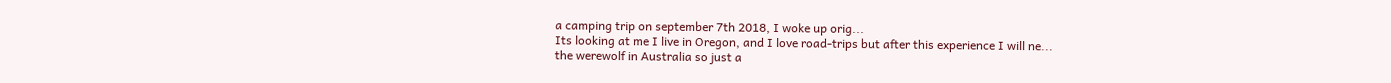a camping trip on september 7th 2018, I woke up orig...
Its looking at me I live in Oregon, and I love road-trips but after this experience I will ne...
the werewolf in Australia so just a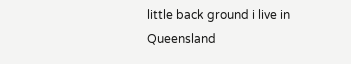little back ground i live in Queensland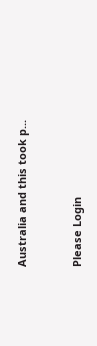Australia and this took p...


Please Login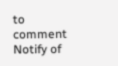to comment
Notify of